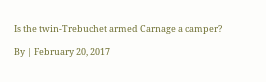Is the twin-Trebuchet armed Carnage a camper?

By | February 20, 2017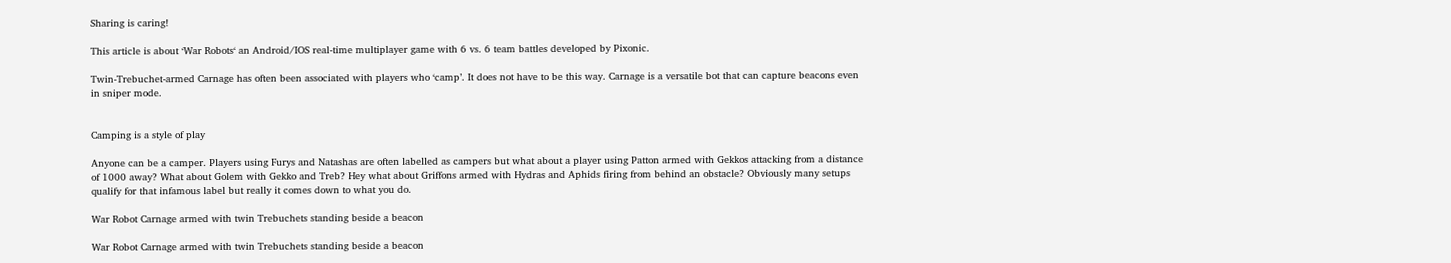Sharing is caring!

This article is about ‘War Robots‘ an Android/IOS real-time multiplayer game with 6 vs. 6 team battles developed by Pixonic.

Twin-Trebuchet-armed Carnage has often been associated with players who ‘camp’. It does not have to be this way. Carnage is a versatile bot that can capture beacons even in sniper mode.


Camping is a style of play

Anyone can be a camper. Players using Furys and Natashas are often labelled as campers but what about a player using Patton armed with Gekkos attacking from a distance of 1000 away? What about Golem with Gekko and Treb? Hey what about Griffons armed with Hydras and Aphids firing from behind an obstacle? Obviously many setups qualify for that infamous label but really it comes down to what you do.

War Robot Carnage armed with twin Trebuchets standing beside a beacon

War Robot Carnage armed with twin Trebuchets standing beside a beacon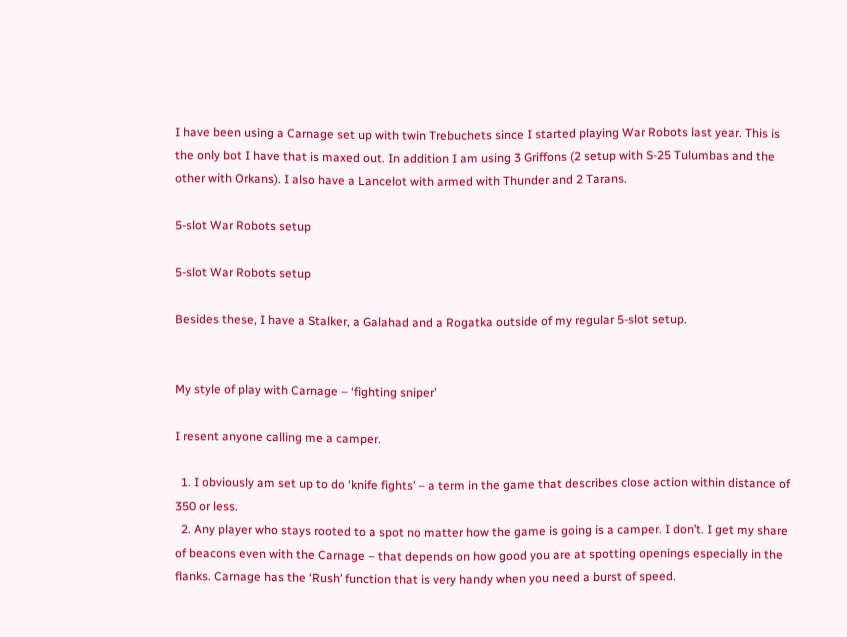I have been using a Carnage set up with twin Trebuchets since I started playing War Robots last year. This is the only bot I have that is maxed out. In addition I am using 3 Griffons (2 setup with S-25 Tulumbas and the other with Orkans). I also have a Lancelot with armed with Thunder and 2 Tarans.

5-slot War Robots setup

5-slot War Robots setup

Besides these, I have a Stalker, a Galahad and a Rogatka outside of my regular 5-slot setup.


My style of play with Carnage – ‘fighting sniper’

I resent anyone calling me a camper.

  1. I obviously am set up to do ‘knife fights’ – a term in the game that describes close action within distance of 350 or less.
  2. Any player who stays rooted to a spot no matter how the game is going is a camper. I don’t. I get my share of beacons even with the Carnage – that depends on how good you are at spotting openings especially in the flanks. Carnage has the ‘Rush’ function that is very handy when you need a burst of speed.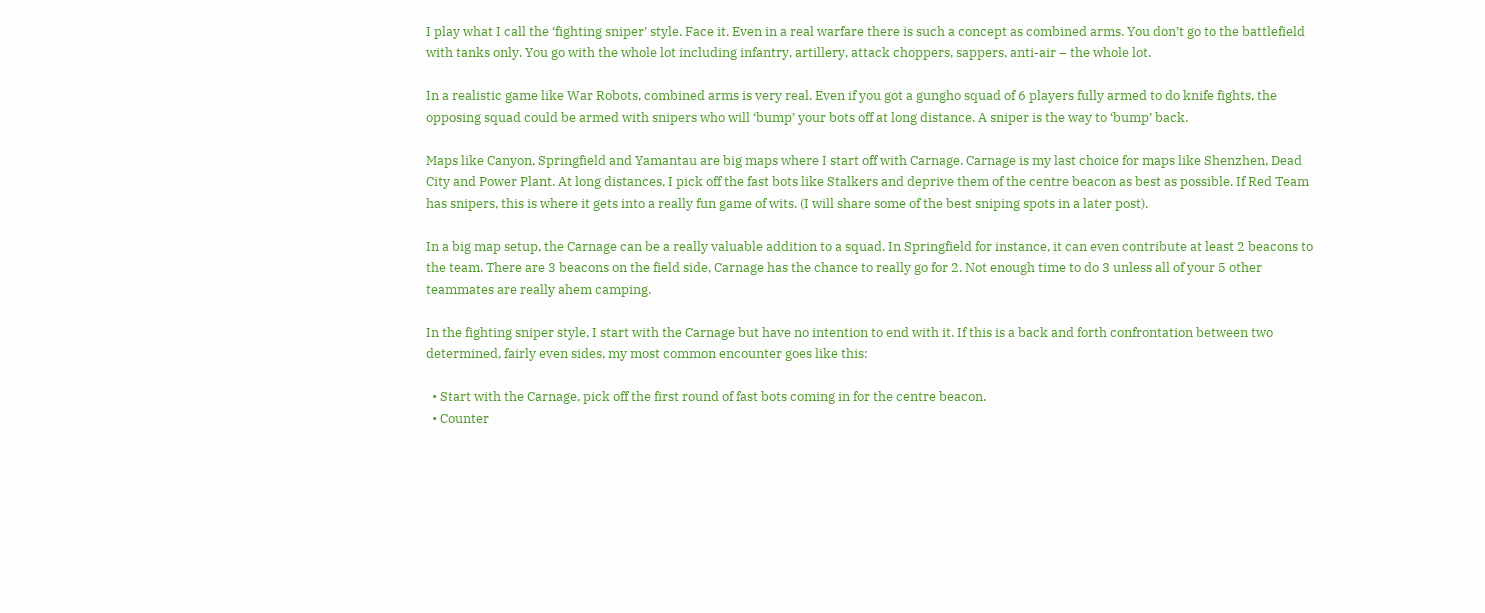I play what I call the ‘fighting sniper’ style. Face it. Even in a real warfare there is such a concept as combined arms. You don’t go to the battlefield with tanks only. You go with the whole lot including infantry, artillery, attack choppers, sappers, anti-air – the whole lot.

In a realistic game like War Robots, combined arms is very real. Even if you got a gungho squad of 6 players fully armed to do knife fights, the opposing squad could be armed with snipers who will ‘bump’ your bots off at long distance. A sniper is the way to ‘bump’ back.

Maps like Canyon, Springfield and Yamantau are big maps where I start off with Carnage. Carnage is my last choice for maps like Shenzhen, Dead City and Power Plant. At long distances, I pick off the fast bots like Stalkers and deprive them of the centre beacon as best as possible. If Red Team has snipers, this is where it gets into a really fun game of wits. (I will share some of the best sniping spots in a later post).

In a big map setup, the Carnage can be a really valuable addition to a squad. In Springfield for instance, it can even contribute at least 2 beacons to the team. There are 3 beacons on the field side, Carnage has the chance to really go for 2. Not enough time to do 3 unless all of your 5 other teammates are really ahem camping.

In the fighting sniper style, I start with the Carnage but have no intention to end with it. If this is a back and forth confrontation between two determined, fairly even sides, my most common encounter goes like this:

  • Start with the Carnage, pick off the first round of fast bots coming in for the centre beacon.
  • Counter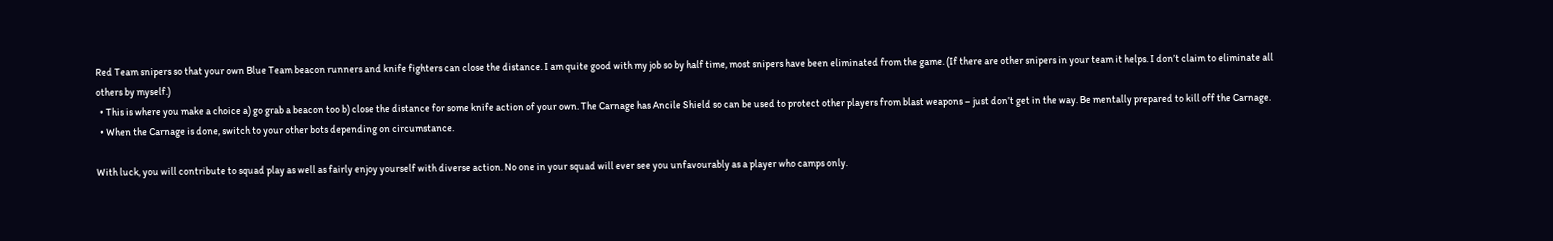Red Team snipers so that your own Blue Team beacon runners and knife fighters can close the distance. I am quite good with my job so by half time, most snipers have been eliminated from the game. (If there are other snipers in your team it helps. I don’t claim to eliminate all others by myself.)
  • This is where you make a choice a) go grab a beacon too b) close the distance for some knife action of your own. The Carnage has Ancile Shield so can be used to protect other players from blast weapons – just don’t get in the way. Be mentally prepared to kill off the Carnage.
  • When the Carnage is done, switch to your other bots depending on circumstance.

With luck, you will contribute to squad play as well as fairly enjoy yourself with diverse action. No one in your squad will ever see you unfavourably as a player who camps only.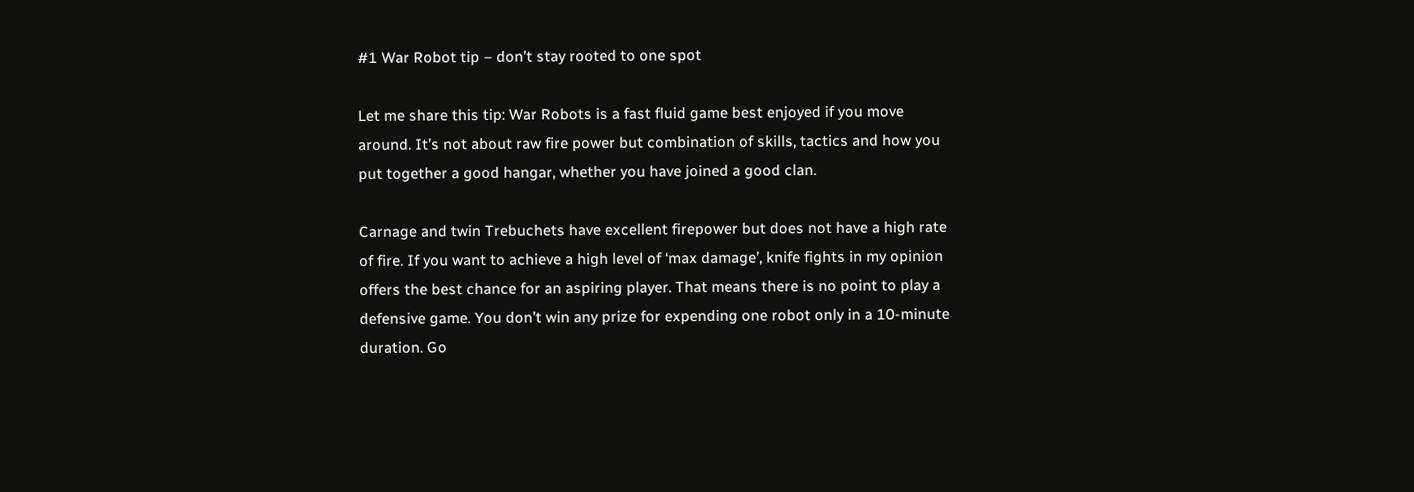#1 War Robot tip – don’t stay rooted to one spot

Let me share this tip: War Robots is a fast fluid game best enjoyed if you move around. It’s not about raw fire power but combination of skills, tactics and how you put together a good hangar, whether you have joined a good clan.

Carnage and twin Trebuchets have excellent firepower but does not have a high rate of fire. If you want to achieve a high level of ‘max damage’, knife fights in my opinion offers the best chance for an aspiring player. That means there is no point to play a defensive game. You don’t win any prize for expending one robot only in a 10-minute duration. Go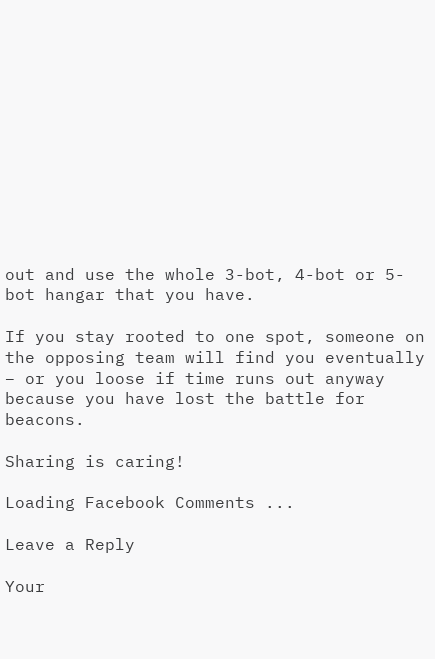out and use the whole 3-bot, 4-bot or 5-bot hangar that you have.

If you stay rooted to one spot, someone on the opposing team will find you eventually – or you loose if time runs out anyway because you have lost the battle for beacons.

Sharing is caring!

Loading Facebook Comments ...

Leave a Reply

Your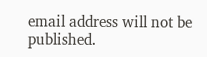email address will not be published.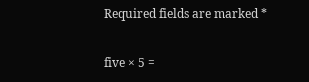Required fields are marked *

five × 5 =